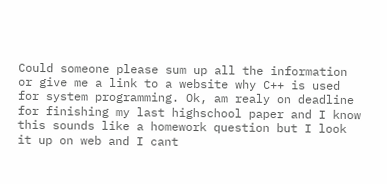Could someone please sum up all the information or give me a link to a website why C++ is used for system programming. Ok, am realy on deadline for finishing my last highschool paper and I know this sounds like a homework question but I look it up on web and I cant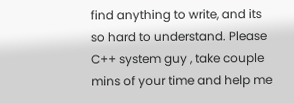find anything to write, and its so hard to understand. Please C++ system guy , take couple mins of your time and help me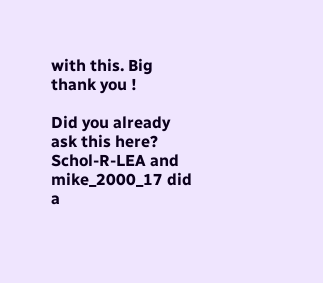with this. Big thank you !

Did you already ask this here? Schol-R-LEA and mike_2000_17 did a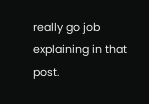really go job explaining in that post.